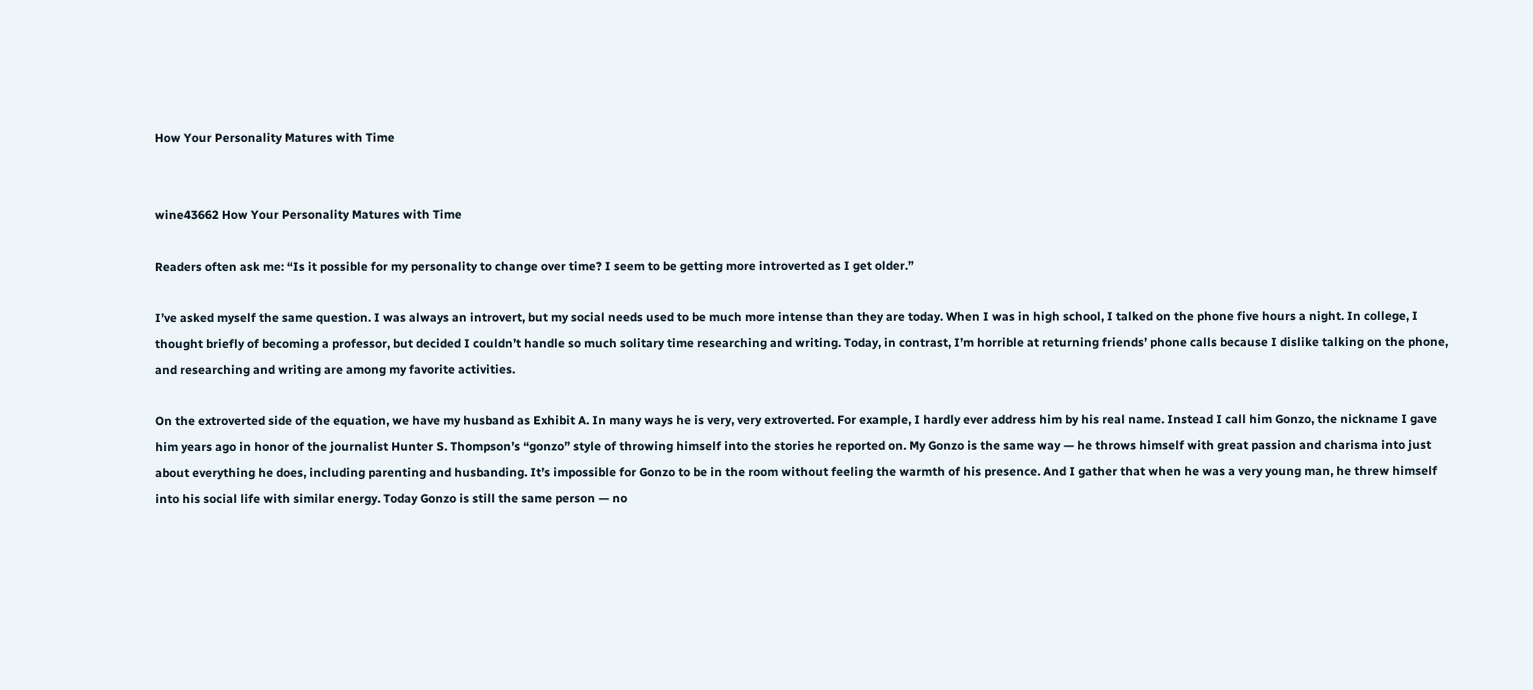How Your Personality Matures with Time


wine43662 How Your Personality Matures with Time

Readers often ask me: “Is it possible for my personality to change over time? I seem to be getting more introverted as I get older.”

I’ve asked myself the same question. I was always an introvert, but my social needs used to be much more intense than they are today. When I was in high school, I talked on the phone five hours a night. In college, I thought briefly of becoming a professor, but decided I couldn’t handle so much solitary time researching and writing. Today, in contrast, I’m horrible at returning friends’ phone calls because I dislike talking on the phone, and researching and writing are among my favorite activities.

On the extroverted side of the equation, we have my husband as Exhibit A. In many ways he is very, very extroverted. For example, I hardly ever address him by his real name. Instead I call him Gonzo, the nickname I gave him years ago in honor of the journalist Hunter S. Thompson’s “gonzo” style of throwing himself into the stories he reported on. My Gonzo is the same way — he throws himself with great passion and charisma into just about everything he does, including parenting and husbanding. It’s impossible for Gonzo to be in the room without feeling the warmth of his presence. And I gather that when he was a very young man, he threw himself into his social life with similar energy. Today Gonzo is still the same person — no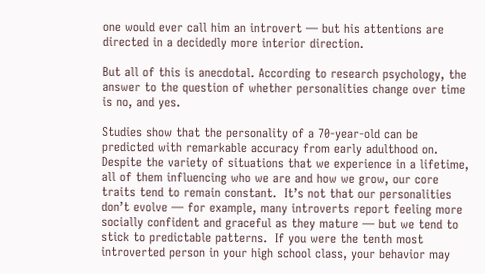one would ever call him an introvert — but his attentions are directed in a decidedly more interior direction.

But all of this is anecdotal. According to research psychology, the answer to the question of whether personalities change over time is no, and yes.

Studies show that the personality of a 70-year-old can be predicted with remarkable accuracy from early adulthood on. Despite the variety of situations that we experience in a lifetime, all of them influencing who we are and how we grow, our core traits tend to remain constant.  It’s not that our personalities don’t evolve — for example, many introverts report feeling more socially confident and graceful as they mature — but we tend to stick to predictable patterns.  If you were the tenth most introverted person in your high school class, your behavior may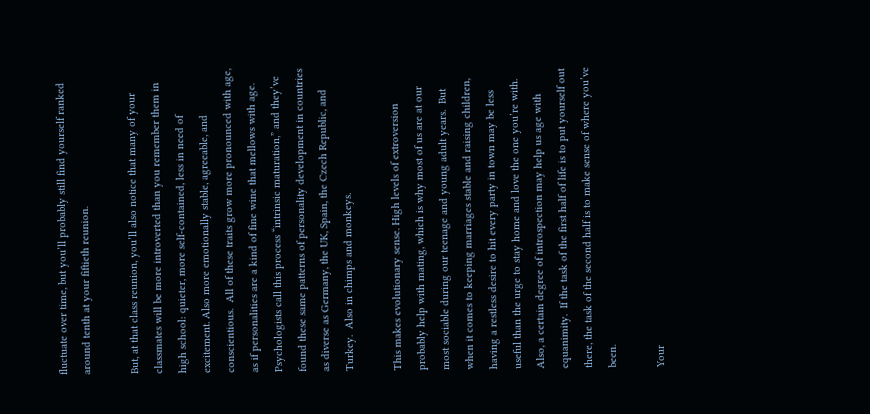fluctuate over time, but you’ll probably still find yourself ranked around tenth at your fiftieth reunion.

But, at that class reunion, you’ll also notice that many of your classmates will be more introverted than you remember them in high school: quieter, more self-contained, less in need of excitement. Also more emotionally stable, agreeable, and conscientious.  All of these traits grow more pronounced with age, as if personalities are a kind of fine wine that mellows with age. Psychologists call this process “intrinsic maturation,” and they’ve found these same patterns of personality development in countries as diverse as Germany, the UK, Spain, the Czech Republic, and Turkey.  Also in chimps and monkeys.

This makes evolutionary sense. High levels of extroversion probably help with mating, which is why most of us are at our most sociable during our teenage and young adult years.  But when it comes to keeping marriages stable and raising children, having a restless desire to hit every party in town may be less useful than the urge to stay home and love the one you’re with.  Also, a certain degree of introspection may help us age with equanimity.  If the task of the first half of life is to put yourself out there, the task of the second half is to make sense of where you’ve been.

Your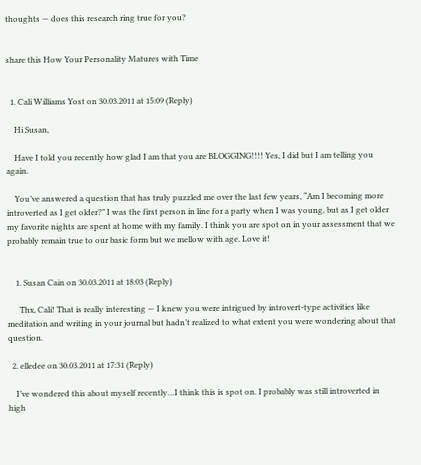thoughts — does this research ring true for you?


share this How Your Personality Matures with Time


  1. Cali Williams Yost on 30.03.2011 at 15:09 (Reply)

    Hi Susan,

    Have I told you recently how glad I am that you are BLOGGING!!!! Yes, I did but I am telling you again.

    You’ve answered a question that has truly puzzled me over the last few years, “Am I becoming more introverted as I get older?” I was the first person in line for a party when I was young, but as I get older my favorite nights are spent at home with my family. I think you are spot on in your assessment that we probably remain true to our basic form but we mellow with age. Love it!


    1. Susan Cain on 30.03.2011 at 18:03 (Reply)

      Thx, Cali! That is really interesting — I knew you were intrigued by introvert-type activities like meditation and writing in your journal but hadn’t realized to what extent you were wondering about that question.

  2. elledee on 30.03.2011 at 17:31 (Reply)

    I’ve wondered this about myself recently…I think this is spot on. I probably was still introverted in high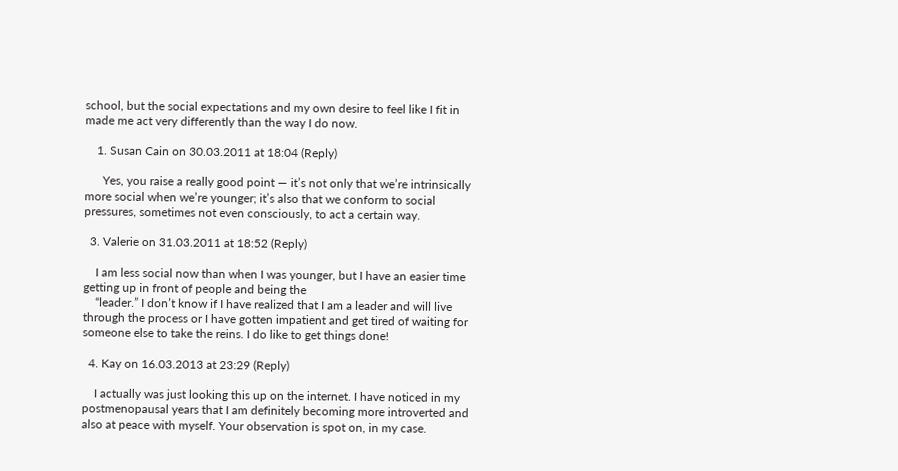school, but the social expectations and my own desire to feel like I fit in made me act very differently than the way I do now.

    1. Susan Cain on 30.03.2011 at 18:04 (Reply)

      Yes, you raise a really good point — it’s not only that we’re intrinsically more social when we’re younger; it’s also that we conform to social pressures, sometimes not even consciously, to act a certain way.

  3. Valerie on 31.03.2011 at 18:52 (Reply)

    I am less social now than when I was younger, but I have an easier time getting up in front of people and being the
    “leader.” I don’t know if I have realized that I am a leader and will live through the process or I have gotten impatient and get tired of waiting for someone else to take the reins. I do like to get things done!

  4. Kay on 16.03.2013 at 23:29 (Reply)

    I actually was just looking this up on the internet. I have noticed in my postmenopausal years that I am definitely becoming more introverted and also at peace with myself. Your observation is spot on, in my case.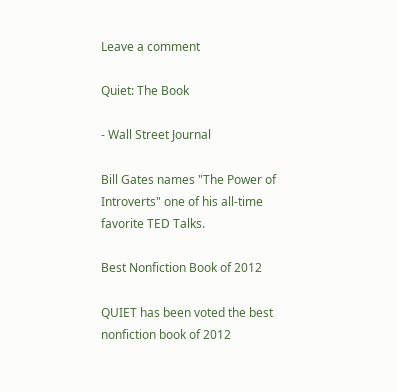Leave a comment

Quiet: The Book

- Wall Street Journal

Bill Gates names "The Power of Introverts" one of his all-time favorite TED Talks.

Best Nonfiction Book of 2012

QUIET has been voted the best nonfiction book of 2012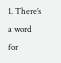1. There’s a word for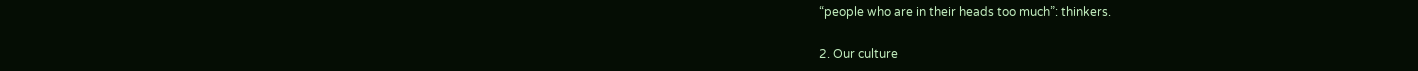“people who are in their heads too much”: thinkers.

2. Our culture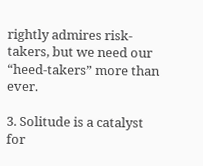rightly admires risk-takers, but we need our “heed-takers” more than ever.

3. Solitude is a catalyst for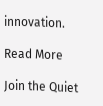innovation.

Read More

Join the Quiet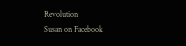Revolution
Susan on Facebook